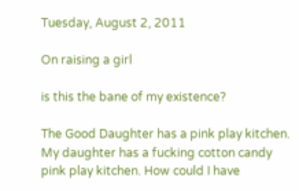Tuesday, August 2, 2011

On raising a girl

is this the bane of my existence?

The Good Daughter has a pink play kitchen. My daughter has a fucking cotton candy pink play kitchen. How could I have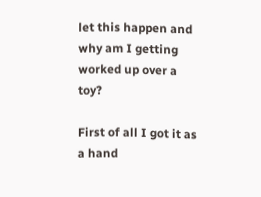let this happen and why am I getting worked up over a toy?

First of all I got it as a hand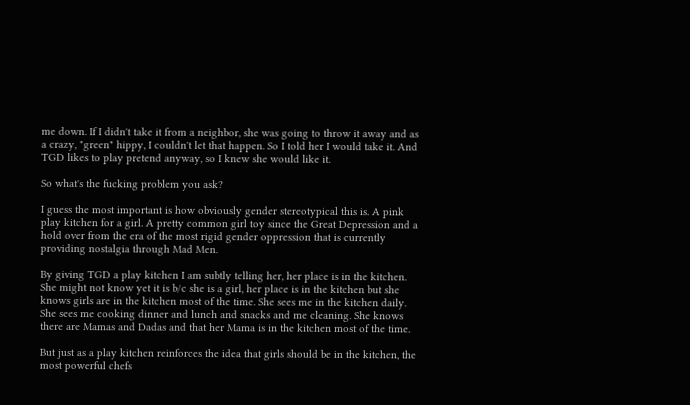me down. If I didn't take it from a neighbor, she was going to throw it away and as a crazy, "green" hippy, I couldn't let that happen. So I told her I would take it. And TGD likes to play pretend anyway, so I knew she would like it.

So what's the fucking problem you ask?

I guess the most important is how obviously gender stereotypical this is. A pink play kitchen for a girl. A pretty common girl toy since the Great Depression and a hold over from the era of the most rigid gender oppression that is currently providing nostalgia through Mad Men.

By giving TGD a play kitchen I am subtly telling her, her place is in the kitchen. She might not know yet it is b/c she is a girl, her place is in the kitchen but she knows girls are in the kitchen most of the time. She sees me in the kitchen daily. She sees me cooking dinner and lunch and snacks and me cleaning. She knows there are Mamas and Dadas and that her Mama is in the kitchen most of the time.

But just as a play kitchen reinforces the idea that girls should be in the kitchen, the most powerful chefs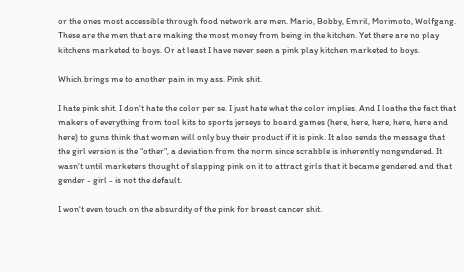or the ones most accessible through food network are men. Mario, Bobby, Emril, Morimoto, Wolfgang. These are the men that are making the most money from being in the kitchen. Yet there are no play kitchens marketed to boys. Or at least I have never seen a pink play kitchen marketed to boys.

Which brings me to another pain in my ass. Pink shit.

I hate pink shit. I don't hate the color per se. I just hate what the color implies. And I loathe the fact that makers of everything from tool kits to sports jerseys to board games (here, here, here, here, here and here) to guns think that women will only buy their product if it is pink. It also sends the message that the girl version is the "other", a deviation from the norm since scrabble is inherently nongendered. It wasn't until marketers thought of slapping pink on it to attract girls that it became gendered and that gender - girl - is not the default.

I won't even touch on the absurdity of the pink for breast cancer shit.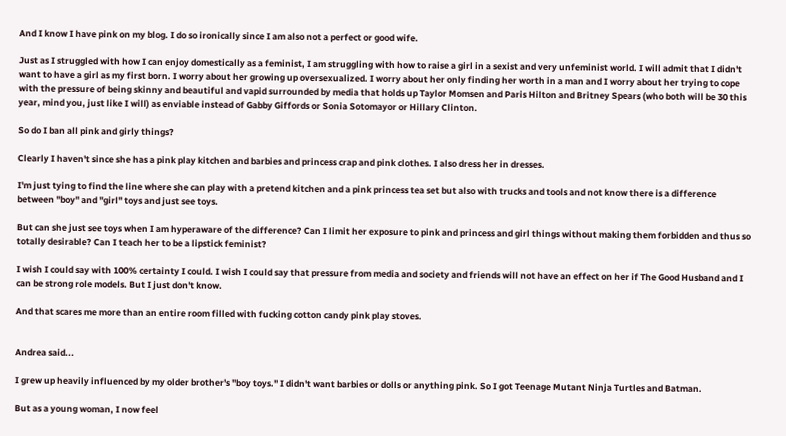And I know I have pink on my blog. I do so ironically since I am also not a perfect or good wife.

Just as I struggled with how I can enjoy domestically as a feminist, I am struggling with how to raise a girl in a sexist and very unfeminist world. I will admit that I didn't want to have a girl as my first born. I worry about her growing up oversexualized. I worry about her only finding her worth in a man and I worry about her trying to cope with the pressure of being skinny and beautiful and vapid surrounded by media that holds up Taylor Momsen and Paris Hilton and Britney Spears (who both will be 30 this year, mind you, just like I will) as enviable instead of Gabby Giffords or Sonia Sotomayor or Hillary Clinton.

So do I ban all pink and girly things?

Clearly I haven't since she has a pink play kitchen and barbies and princess crap and pink clothes. I also dress her in dresses.

I'm just tying to find the line where she can play with a pretend kitchen and a pink princess tea set but also with trucks and tools and not know there is a difference between "boy" and "girl" toys and just see toys.

But can she just see toys when I am hyperaware of the difference? Can I limit her exposure to pink and princess and girl things without making them forbidden and thus so totally desirable? Can I teach her to be a lipstick feminist?

I wish I could say with 100% certainty I could. I wish I could say that pressure from media and society and friends will not have an effect on her if The Good Husband and I can be strong role models. But I just don't know.

And that scares me more than an entire room filled with fucking cotton candy pink play stoves.


Andrea said...

I grew up heavily influenced by my older brother's "boy toys." I didn't want barbies or dolls or anything pink. So I got Teenage Mutant Ninja Turtles and Batman.

But as a young woman, I now feel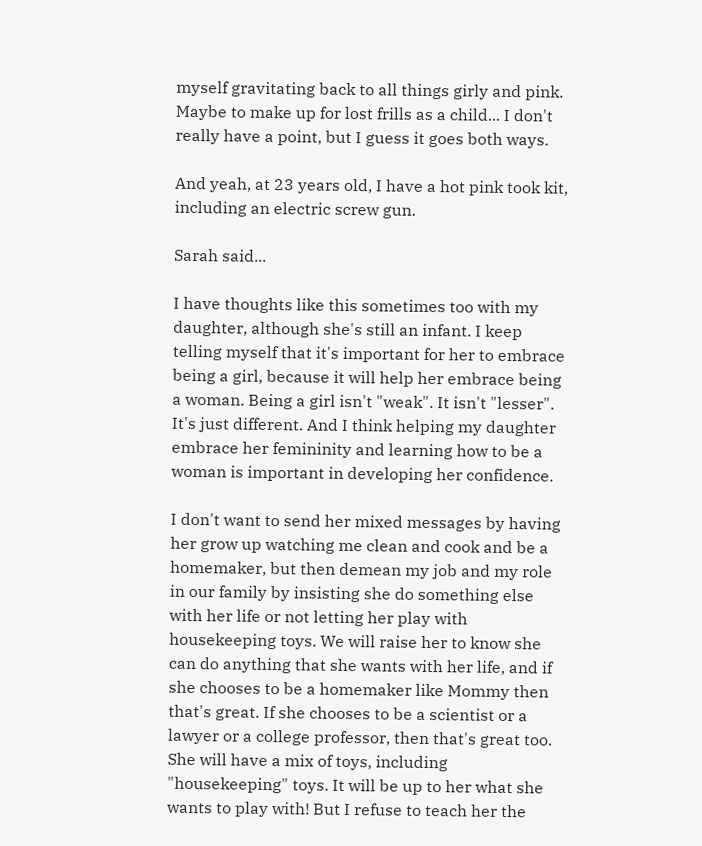myself gravitating back to all things girly and pink. Maybe to make up for lost frills as a child... I don't really have a point, but I guess it goes both ways.

And yeah, at 23 years old, I have a hot pink took kit, including an electric screw gun.

Sarah said...

I have thoughts like this sometimes too with my daughter, although she's still an infant. I keep telling myself that it's important for her to embrace being a girl, because it will help her embrace being a woman. Being a girl isn't "weak". It isn't "lesser". It's just different. And I think helping my daughter embrace her femininity and learning how to be a woman is important in developing her confidence.

I don't want to send her mixed messages by having her grow up watching me clean and cook and be a homemaker, but then demean my job and my role in our family by insisting she do something else with her life or not letting her play with housekeeping toys. We will raise her to know she can do anything that she wants with her life, and if she chooses to be a homemaker like Mommy then that's great. If she chooses to be a scientist or a lawyer or a college professor, then that's great too. She will have a mix of toys, including "housekeeping" toys. It will be up to her what she wants to play with! But I refuse to teach her the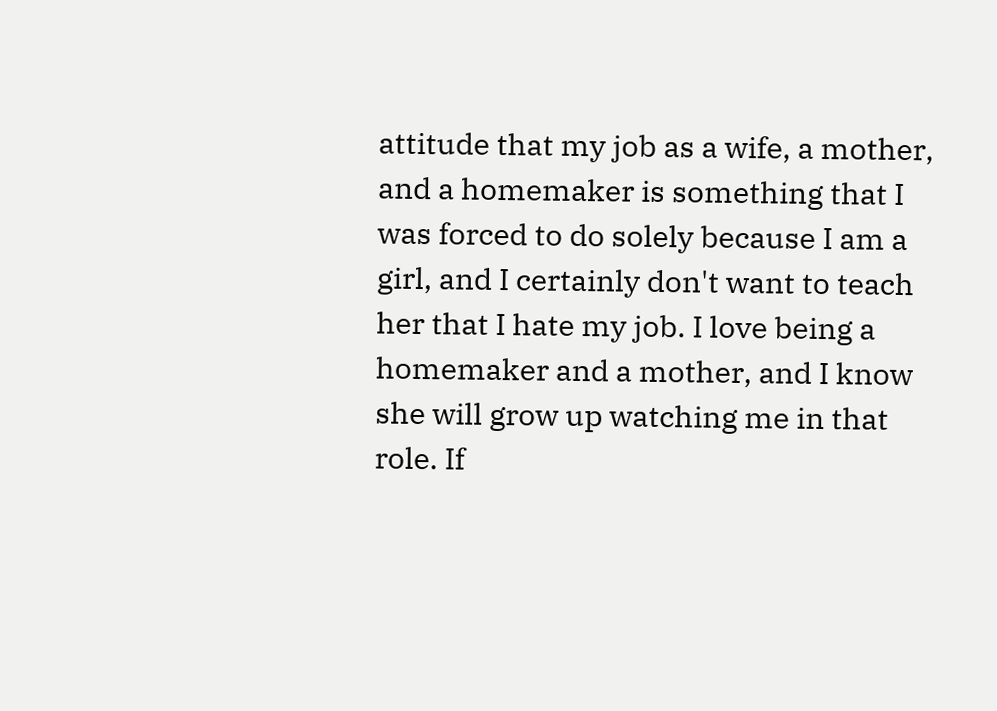attitude that my job as a wife, a mother, and a homemaker is something that I was forced to do solely because I am a girl, and I certainly don't want to teach her that I hate my job. I love being a homemaker and a mother, and I know she will grow up watching me in that role. If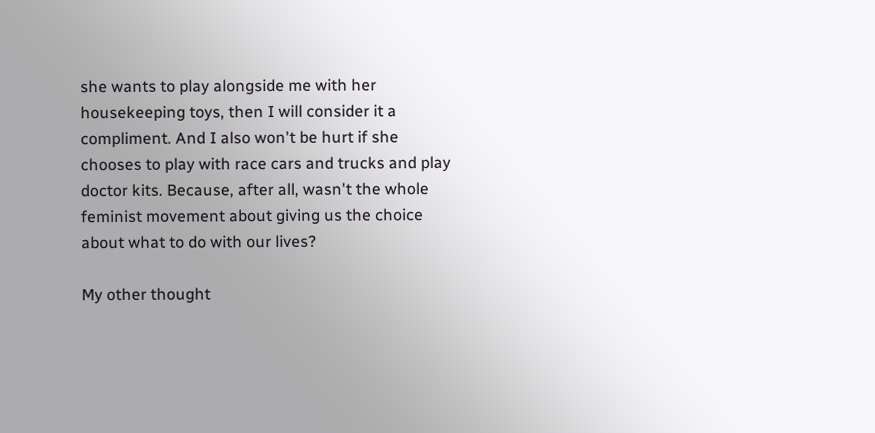she wants to play alongside me with her housekeeping toys, then I will consider it a compliment. And I also won't be hurt if she chooses to play with race cars and trucks and play doctor kits. Because, after all, wasn't the whole feminist movement about giving us the choice about what to do with our lives?

My other thought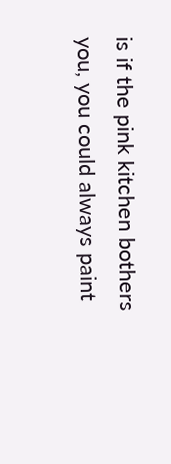is if the pink kitchen bothers you, you could always paint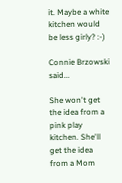it. Maybe a white kitchen would be less girly? :-)

Connie Brzowski said...

She won't get the idea from a pink play kitchen. She'll get the idea from a Mom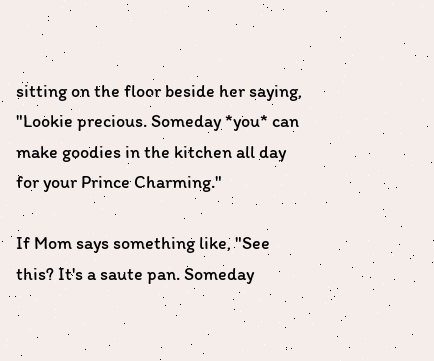sitting on the floor beside her saying, "Lookie precious. Someday *you* can make goodies in the kitchen all day for your Prince Charming."

If Mom says something like, "See this? It's a saute pan. Someday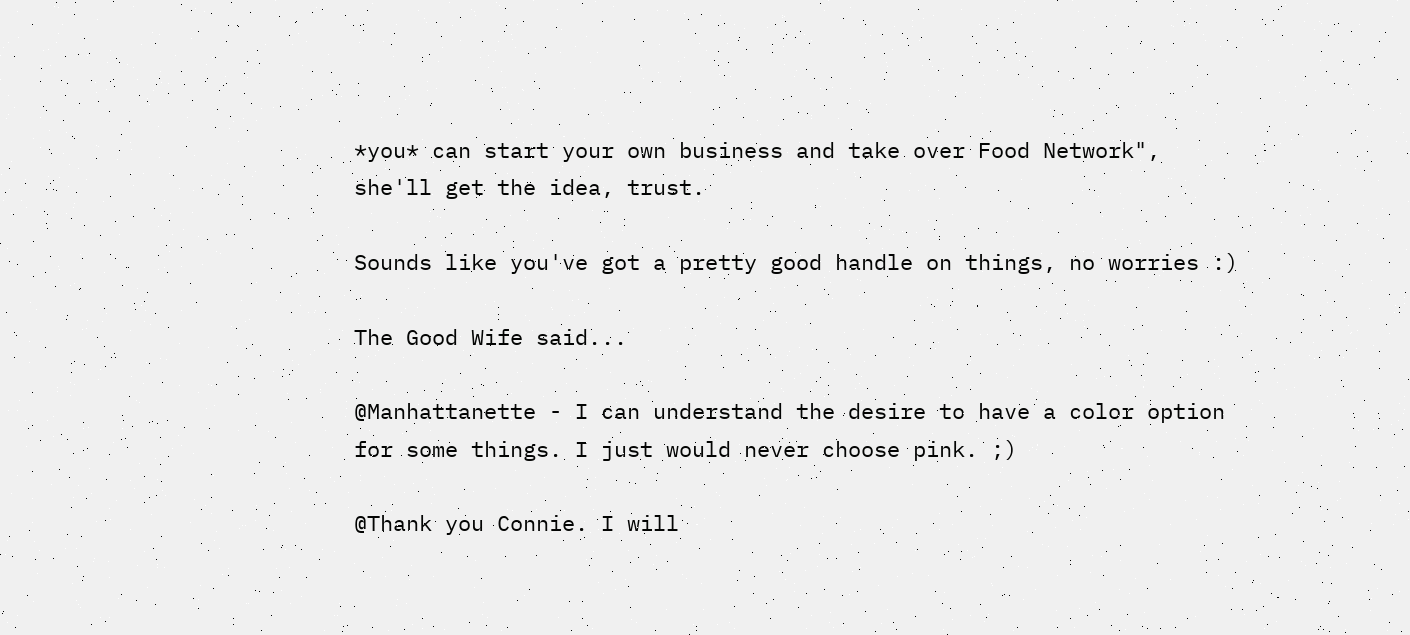*you* can start your own business and take over Food Network", she'll get the idea, trust.

Sounds like you've got a pretty good handle on things, no worries :)

The Good Wife said...

@Manhattanette - I can understand the desire to have a color option for some things. I just would never choose pink. ;)

@Thank you Connie. I will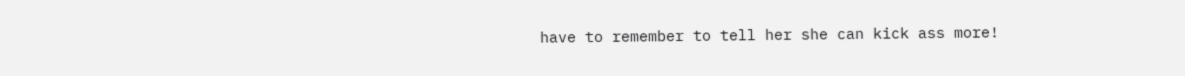have to remember to tell her she can kick ass more!